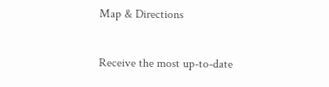Map & Directions

Receive the most up-to-date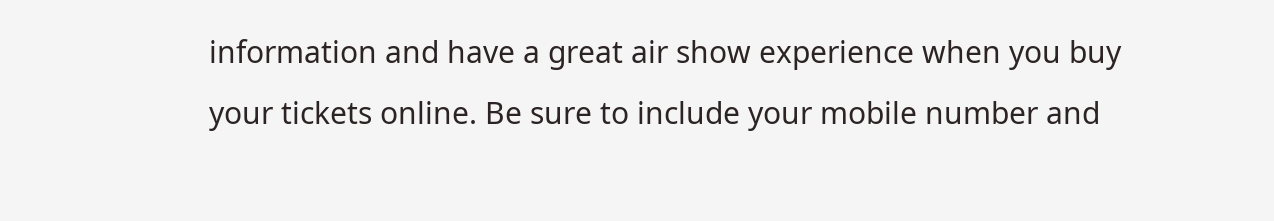information and have a great air show experience when you buy your tickets online. Be sure to include your mobile number and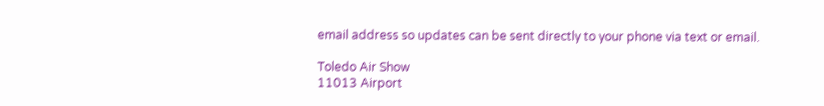email address so updates can be sent directly to your phone via text or email.

Toledo Air Show
11013 Airport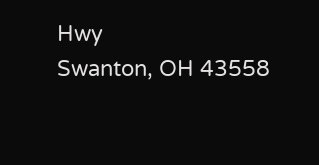Hwy
Swanton, OH 43558